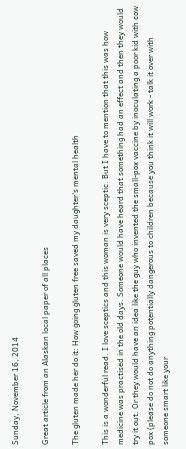Sunday, November 16, 2014

Great article from an Alaskan local paper of all places

The gluten made her do it: How going gluten free saved my daughter's mental health

This is a wonderful read. I love sceptics and this woman is very sceptic. But I have to mention that this was how medicine was practised in the old days. Someone would have heard that something had an effect and then they would try it out. Or they would have an idea like the guy who invented the small-pox vaccine by inoculating a poor kid with cow pox (please do not do anything potentially dangerous to children because you think it will work - talk it over with someone smart like your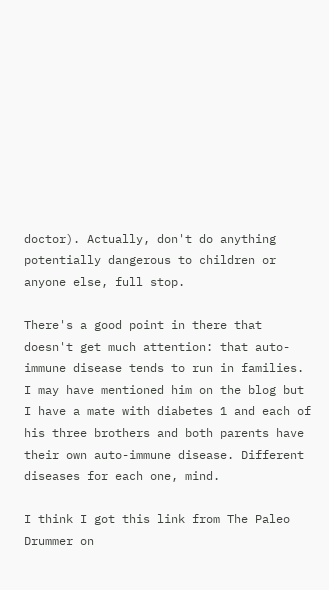doctor). Actually, don't do anything potentially dangerous to children or anyone else, full stop.

There's a good point in there that doesn't get much attention: that auto-immune disease tends to run in families. I may have mentioned him on the blog but I have a mate with diabetes 1 and each of his three brothers and both parents have their own auto-immune disease. Different diseases for each one, mind.

I think I got this link from The Paleo Drummer on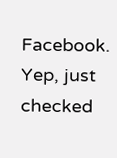Facebook. Yep, just checked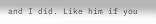and I did. Like him if you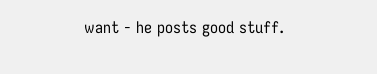want - he posts good stuff.